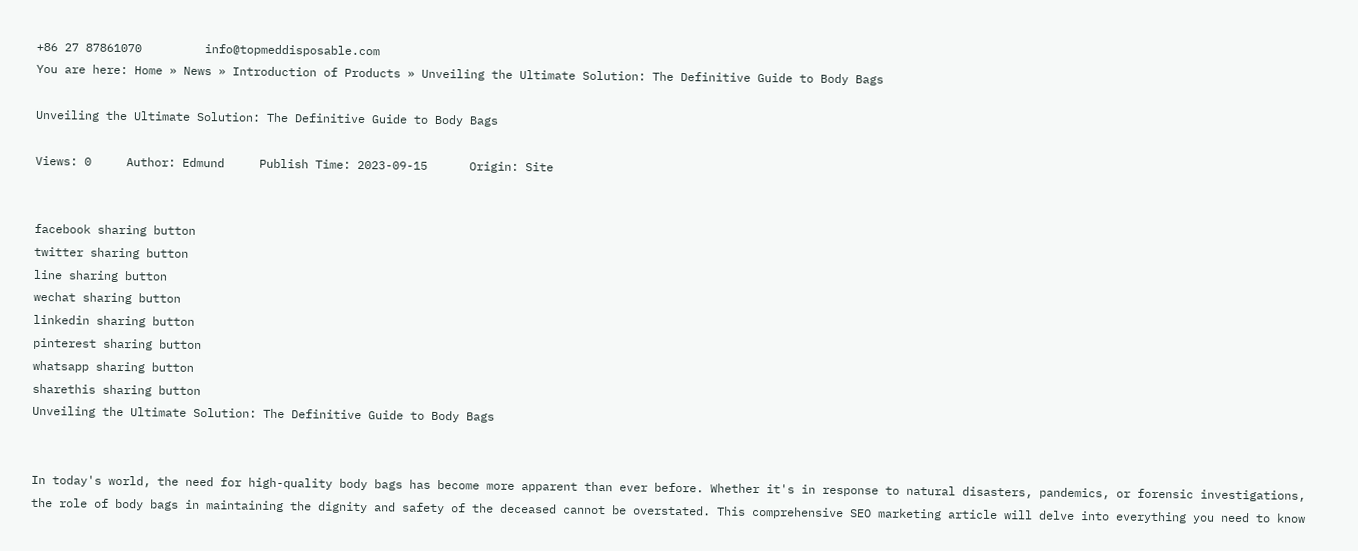+86 27 87861070         info@topmeddisposable.com
You are here: Home » News » Introduction of Products » Unveiling the Ultimate Solution: The Definitive Guide to Body Bags

Unveiling the Ultimate Solution: The Definitive Guide to Body Bags

Views: 0     Author: Edmund     Publish Time: 2023-09-15      Origin: Site


facebook sharing button
twitter sharing button
line sharing button
wechat sharing button
linkedin sharing button
pinterest sharing button
whatsapp sharing button
sharethis sharing button
Unveiling the Ultimate Solution: The Definitive Guide to Body Bags


In today's world, the need for high-quality body bags has become more apparent than ever before. Whether it's in response to natural disasters, pandemics, or forensic investigations, the role of body bags in maintaining the dignity and safety of the deceased cannot be overstated. This comprehensive SEO marketing article will delve into everything you need to know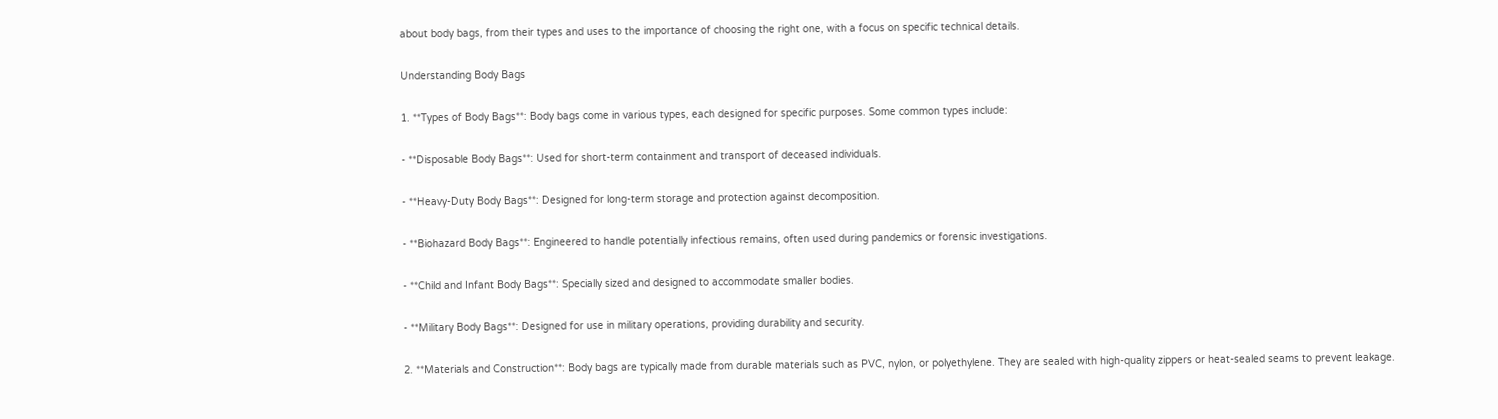about body bags, from their types and uses to the importance of choosing the right one, with a focus on specific technical details.

Understanding Body Bags

1. **Types of Body Bags**: Body bags come in various types, each designed for specific purposes. Some common types include:

- **Disposable Body Bags**: Used for short-term containment and transport of deceased individuals.

- **Heavy-Duty Body Bags**: Designed for long-term storage and protection against decomposition.

- **Biohazard Body Bags**: Engineered to handle potentially infectious remains, often used during pandemics or forensic investigations.

- **Child and Infant Body Bags**: Specially sized and designed to accommodate smaller bodies.

- **Military Body Bags**: Designed for use in military operations, providing durability and security.

2. **Materials and Construction**: Body bags are typically made from durable materials such as PVC, nylon, or polyethylene. They are sealed with high-quality zippers or heat-sealed seams to prevent leakage.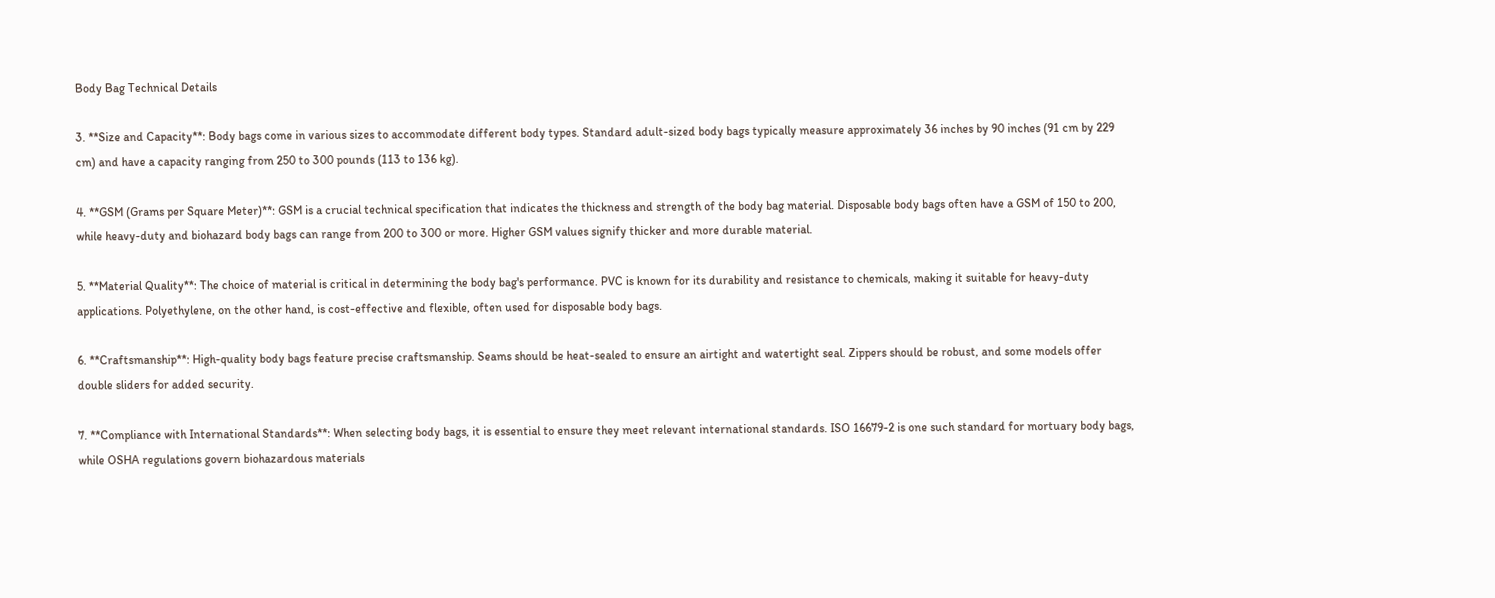Body Bag Technical Details

3. **Size and Capacity**: Body bags come in various sizes to accommodate different body types. Standard adult-sized body bags typically measure approximately 36 inches by 90 inches (91 cm by 229 cm) and have a capacity ranging from 250 to 300 pounds (113 to 136 kg).

4. **GSM (Grams per Square Meter)**: GSM is a crucial technical specification that indicates the thickness and strength of the body bag material. Disposable body bags often have a GSM of 150 to 200, while heavy-duty and biohazard body bags can range from 200 to 300 or more. Higher GSM values signify thicker and more durable material.

5. **Material Quality**: The choice of material is critical in determining the body bag's performance. PVC is known for its durability and resistance to chemicals, making it suitable for heavy-duty applications. Polyethylene, on the other hand, is cost-effective and flexible, often used for disposable body bags.

6. **Craftsmanship**: High-quality body bags feature precise craftsmanship. Seams should be heat-sealed to ensure an airtight and watertight seal. Zippers should be robust, and some models offer double sliders for added security.

7. **Compliance with International Standards**: When selecting body bags, it is essential to ensure they meet relevant international standards. ISO 16679-2 is one such standard for mortuary body bags, while OSHA regulations govern biohazardous materials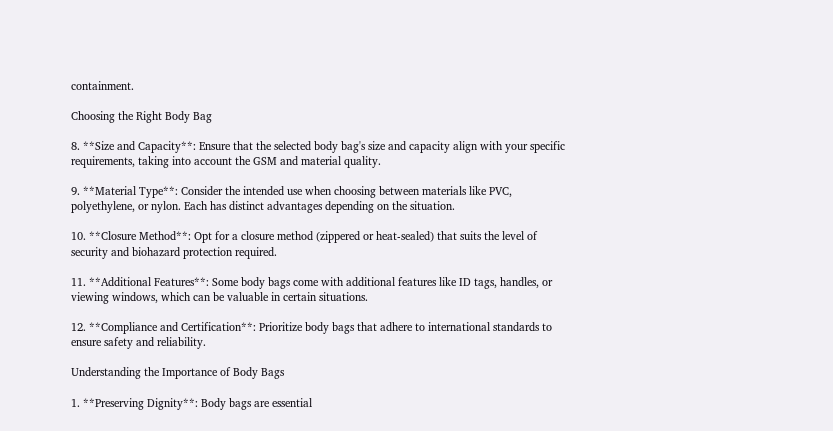containment.

Choosing the Right Body Bag

8. **Size and Capacity**: Ensure that the selected body bag's size and capacity align with your specific requirements, taking into account the GSM and material quality.

9. **Material Type**: Consider the intended use when choosing between materials like PVC, polyethylene, or nylon. Each has distinct advantages depending on the situation.

10. **Closure Method**: Opt for a closure method (zippered or heat-sealed) that suits the level of security and biohazard protection required.

11. **Additional Features**: Some body bags come with additional features like ID tags, handles, or viewing windows, which can be valuable in certain situations.

12. **Compliance and Certification**: Prioritize body bags that adhere to international standards to ensure safety and reliability.

Understanding the Importance of Body Bags

1. **Preserving Dignity**: Body bags are essential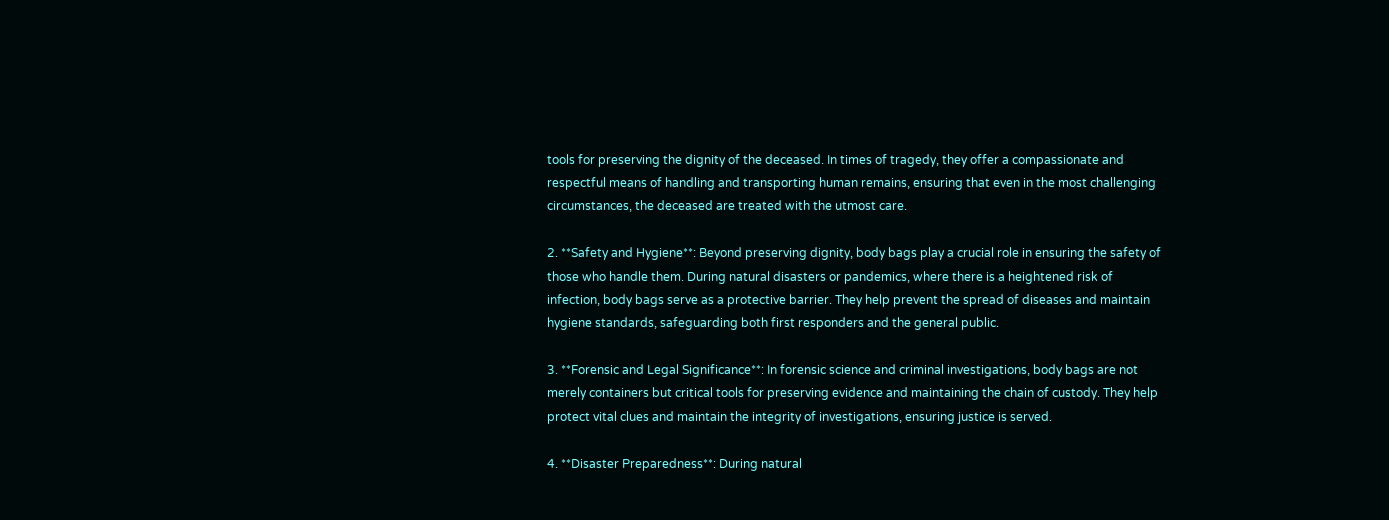tools for preserving the dignity of the deceased. In times of tragedy, they offer a compassionate and respectful means of handling and transporting human remains, ensuring that even in the most challenging circumstances, the deceased are treated with the utmost care.

2. **Safety and Hygiene**: Beyond preserving dignity, body bags play a crucial role in ensuring the safety of those who handle them. During natural disasters or pandemics, where there is a heightened risk of infection, body bags serve as a protective barrier. They help prevent the spread of diseases and maintain hygiene standards, safeguarding both first responders and the general public.

3. **Forensic and Legal Significance**: In forensic science and criminal investigations, body bags are not merely containers but critical tools for preserving evidence and maintaining the chain of custody. They help protect vital clues and maintain the integrity of investigations, ensuring justice is served.

4. **Disaster Preparedness**: During natural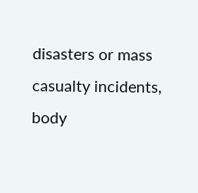disasters or mass casualty incidents, body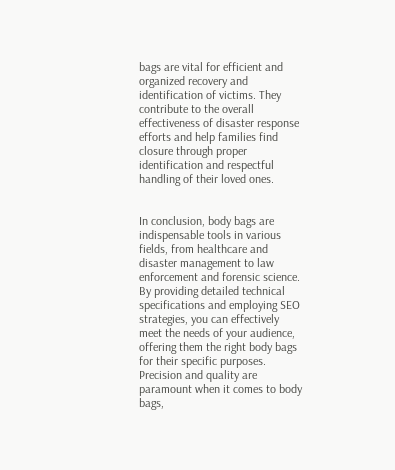bags are vital for efficient and organized recovery and identification of victims. They contribute to the overall effectiveness of disaster response efforts and help families find closure through proper identification and respectful handling of their loved ones.


In conclusion, body bags are indispensable tools in various fields, from healthcare and disaster management to law enforcement and forensic science. By providing detailed technical specifications and employing SEO strategies, you can effectively meet the needs of your audience, offering them the right body bags for their specific purposes. Precision and quality are paramount when it comes to body bags,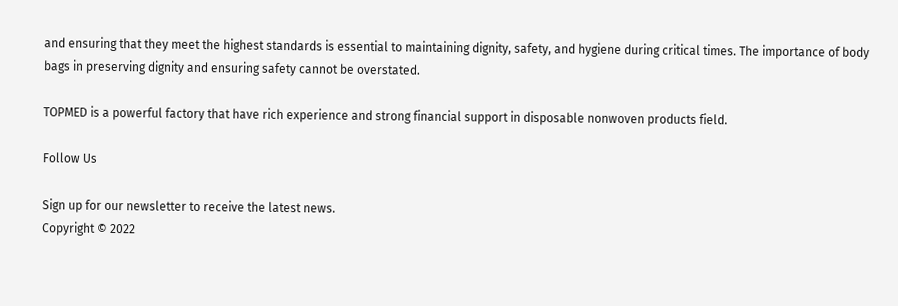and ensuring that they meet the highest standards is essential to maintaining dignity, safety, and hygiene during critical times. The importance of body bags in preserving dignity and ensuring safety cannot be overstated.

TOPMED is a powerful factory that have rich experience and strong financial support in disposable nonwoven products field.

Follow Us

Sign up for our newsletter to receive the latest news.
Copyright © 2022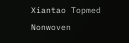Xiantao Topmed Nonwoven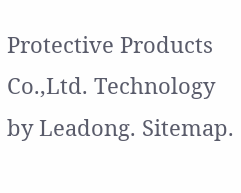Protective Products Co.,Ltd. Technology by Leadong. Sitemap.